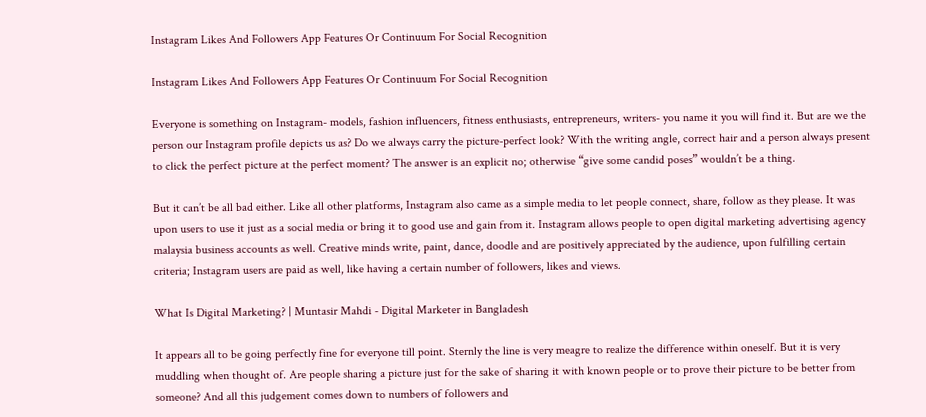Instagram Likes And Followers App Features Or Continuum For Social Recognition

Instagram Likes And Followers App Features Or Continuum For Social Recognition

Everyone is something on Instagram- models, fashion influencers, fitness enthusiasts, entrepreneurs, writers- you name it you will find it. But are we the person our Instagram profile depicts us as? Do we always carry the picture-perfect look? With the writing angle, correct hair and a person always present to click the perfect picture at the perfect moment? The answer is an explicit no; otherwise “give some candid poses” wouldn’t be a thing.

But it can’t be all bad either. Like all other platforms, Instagram also came as a simple media to let people connect, share, follow as they please. It was upon users to use it just as a social media or bring it to good use and gain from it. Instagram allows people to open digital marketing advertising agency malaysia business accounts as well. Creative minds write, paint, dance, doodle and are positively appreciated by the audience, upon fulfilling certain criteria; Instagram users are paid as well, like having a certain number of followers, likes and views.

What Is Digital Marketing? | Muntasir Mahdi - Digital Marketer in Bangladesh

It appears all to be going perfectly fine for everyone till point. Sternly the line is very meagre to realize the difference within oneself. But it is very muddling when thought of. Are people sharing a picture just for the sake of sharing it with known people or to prove their picture to be better from someone? And all this judgement comes down to numbers of followers and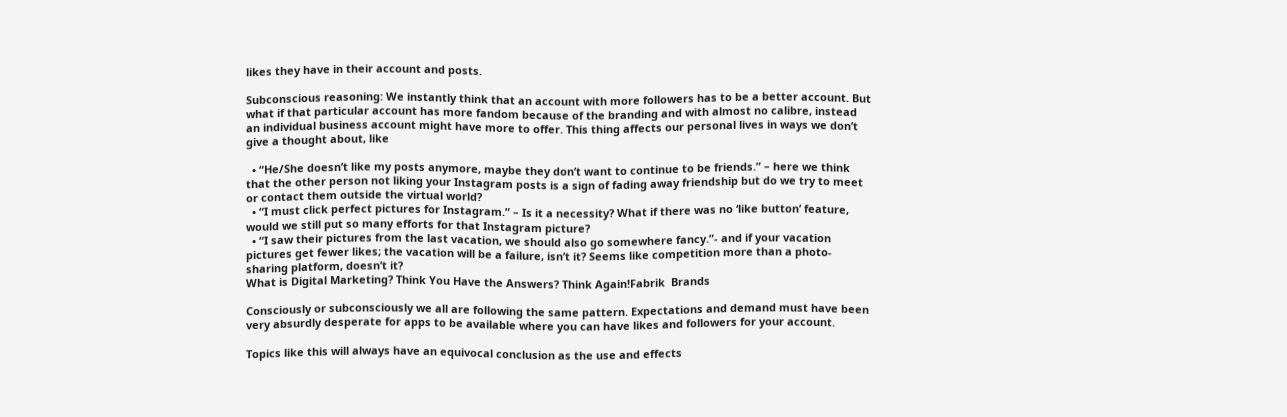likes they have in their account and posts.

Subconscious reasoning: We instantly think that an account with more followers has to be a better account. But what if that particular account has more fandom because of the branding and with almost no calibre, instead an individual business account might have more to offer. This thing affects our personal lives in ways we don’t give a thought about, like

  • “He/She doesn’t like my posts anymore, maybe they don’t want to continue to be friends.” – here we think that the other person not liking your Instagram posts is a sign of fading away friendship but do we try to meet or contact them outside the virtual world?
  • “I must click perfect pictures for Instagram.” – Is it a necessity? What if there was no ‘like button’ feature, would we still put so many efforts for that Instagram picture?
  • “I saw their pictures from the last vacation, we should also go somewhere fancy.”- and if your vacation pictures get fewer likes; the vacation will be a failure, isn’t it? Seems like competition more than a photo-sharing platform, doesn’t it?
What is Digital Marketing? Think You Have the Answers? Think Again!Fabrik  Brands

Consciously or subconsciously we all are following the same pattern. Expectations and demand must have been very absurdly desperate for apps to be available where you can have likes and followers for your account.

Topics like this will always have an equivocal conclusion as the use and effects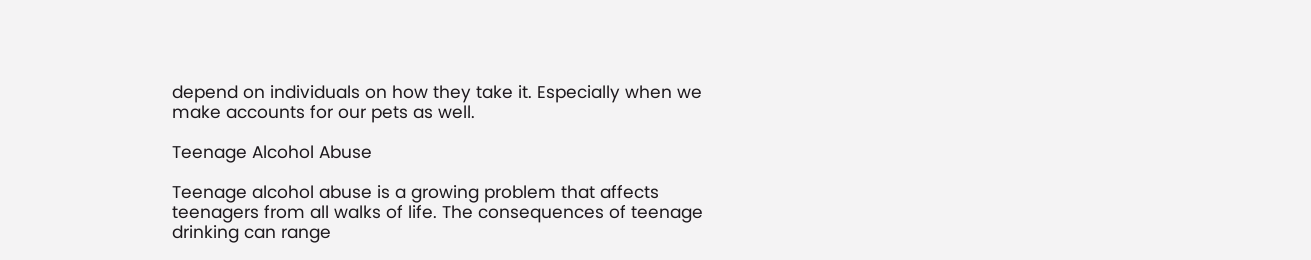depend on individuals on how they take it. Especially when we make accounts for our pets as well.

Teenage Alcohol Abuse

Teenage alcohol abuse is a growing problem that affects teenagers from all walks of life. The consequences of teenage drinking can range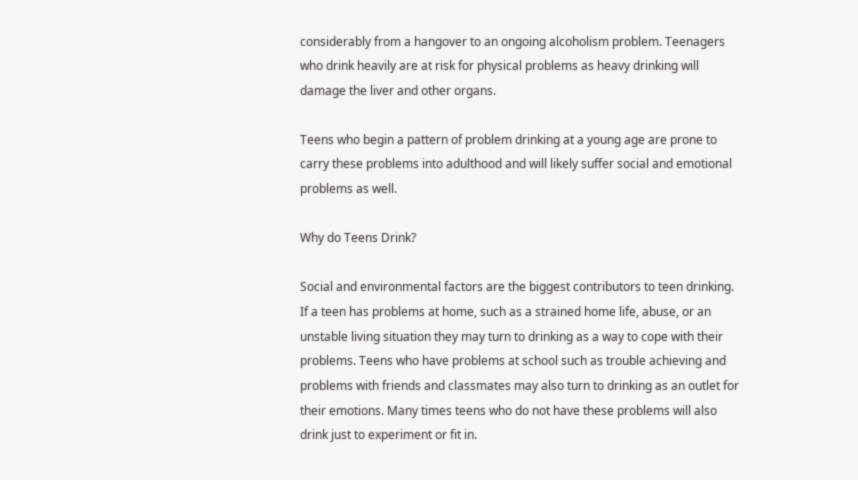considerably from a hangover to an ongoing alcoholism problem. Teenagers who drink heavily are at risk for physical problems as heavy drinking will damage the liver and other organs.

Teens who begin a pattern of problem drinking at a young age are prone to carry these problems into adulthood and will likely suffer social and emotional problems as well.

Why do Teens Drink?

Social and environmental factors are the biggest contributors to teen drinking. If a teen has problems at home, such as a strained home life, abuse, or an unstable living situation they may turn to drinking as a way to cope with their problems. Teens who have problems at school such as trouble achieving and problems with friends and classmates may also turn to drinking as an outlet for their emotions. Many times teens who do not have these problems will also drink just to experiment or fit in.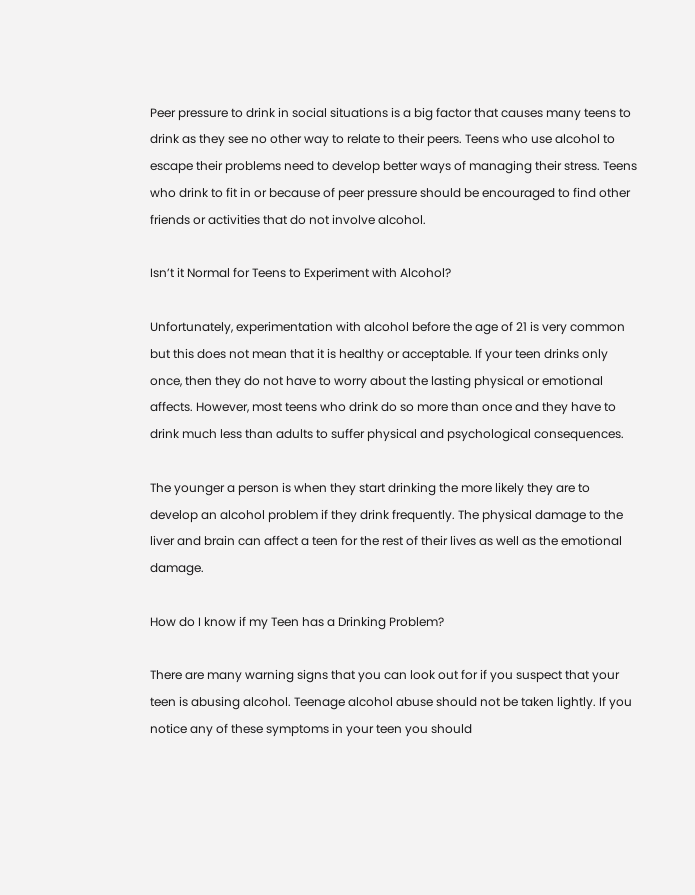Peer pressure to drink in social situations is a big factor that causes many teens to drink as they see no other way to relate to their peers. Teens who use alcohol to escape their problems need to develop better ways of managing their stress. Teens who drink to fit in or because of peer pressure should be encouraged to find other friends or activities that do not involve alcohol.

Isn’t it Normal for Teens to Experiment with Alcohol?

Unfortunately, experimentation with alcohol before the age of 21 is very common but this does not mean that it is healthy or acceptable. If your teen drinks only once, then they do not have to worry about the lasting physical or emotional affects. However, most teens who drink do so more than once and they have to drink much less than adults to suffer physical and psychological consequences.

The younger a person is when they start drinking the more likely they are to develop an alcohol problem if they drink frequently. The physical damage to the liver and brain can affect a teen for the rest of their lives as well as the emotional damage.

How do I know if my Teen has a Drinking Problem?

There are many warning signs that you can look out for if you suspect that your teen is abusing alcohol. Teenage alcohol abuse should not be taken lightly. If you notice any of these symptoms in your teen you should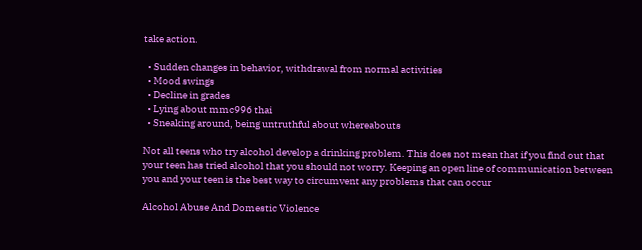take action.

  • Sudden changes in behavior, withdrawal from normal activities
  • Mood swings
  • Decline in grades
  • Lying about mmc996 thai
  • Sneaking around, being untruthful about whereabouts

Not all teens who try alcohol develop a drinking problem. This does not mean that if you find out that your teen has tried alcohol that you should not worry. Keeping an open line of communication between you and your teen is the best way to circumvent any problems that can occur

Alcohol Abuse And Domestic Violence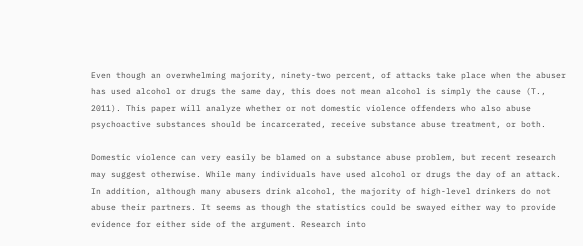Even though an overwhelming majority, ninety-two percent, of attacks take place when the abuser has used alcohol or drugs the same day, this does not mean alcohol is simply the cause (T., 2011). This paper will analyze whether or not domestic violence offenders who also abuse psychoactive substances should be incarcerated, receive substance abuse treatment, or both.

Domestic violence can very easily be blamed on a substance abuse problem, but recent research may suggest otherwise. While many individuals have used alcohol or drugs the day of an attack. In addition, although many abusers drink alcohol, the majority of high-level drinkers do not abuse their partners. It seems as though the statistics could be swayed either way to provide evidence for either side of the argument. Research into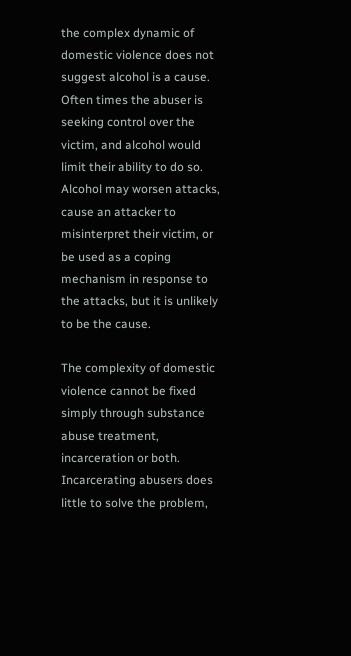the complex dynamic of domestic violence does not suggest alcohol is a cause. Often times the abuser is seeking control over the victim, and alcohol would limit their ability to do so. Alcohol may worsen attacks, cause an attacker to misinterpret their victim, or be used as a coping mechanism in response to the attacks, but it is unlikely to be the cause.

The complexity of domestic violence cannot be fixed simply through substance abuse treatment, incarceration or both. Incarcerating abusers does little to solve the problem,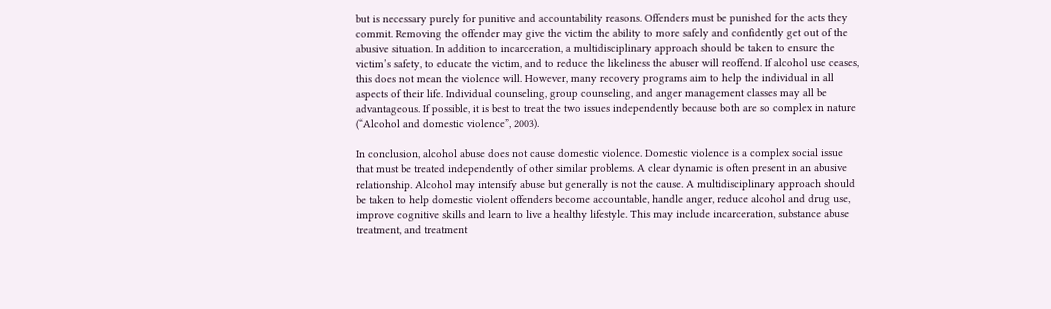but is necessary purely for punitive and accountability reasons. Offenders must be punished for the acts they commit. Removing the offender may give the victim the ability to more safely and confidently get out of the abusive situation. In addition to incarceration, a multidisciplinary approach should be taken to ensure the victim’s safety, to educate the victim, and to reduce the likeliness the abuser will reoffend. If alcohol use ceases, this does not mean the violence will. However, many recovery programs aim to help the individual in all aspects of their life. Individual counseling, group counseling, and anger management classes may all be advantageous. If possible, it is best to treat the two issues independently because both are so complex in nature (“Alcohol and domestic violence”, 2003).

In conclusion, alcohol abuse does not cause domestic violence. Domestic violence is a complex social issue that must be treated independently of other similar problems. A clear dynamic is often present in an abusive relationship. Alcohol may intensify abuse but generally is not the cause. A multidisciplinary approach should be taken to help domestic violent offenders become accountable, handle anger, reduce alcohol and drug use, improve cognitive skills and learn to live a healthy lifestyle. This may include incarceration, substance abuse treatment, and treatment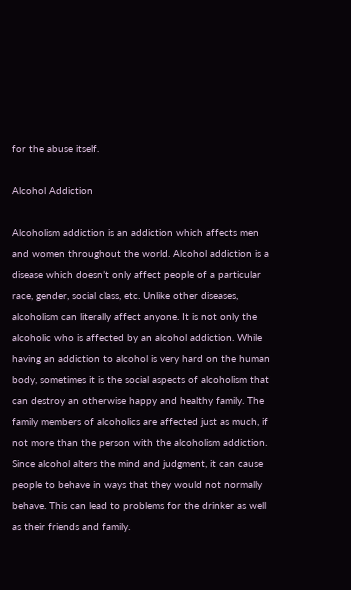for the abuse itself.

Alcohol Addiction

Alcoholism addiction is an addiction which affects men and women throughout the world. Alcohol addiction is a disease which doesn’t only affect people of a particular race, gender, social class, etc. Unlike other diseases, alcoholism can literally affect anyone. It is not only the alcoholic who is affected by an alcohol addiction. While having an addiction to alcohol is very hard on the human body, sometimes it is the social aspects of alcoholism that can destroy an otherwise happy and healthy family. The family members of alcoholics are affected just as much, if not more than the person with the alcoholism addiction. Since alcohol alters the mind and judgment, it can cause people to behave in ways that they would not normally behave. This can lead to problems for the drinker as well as their friends and family.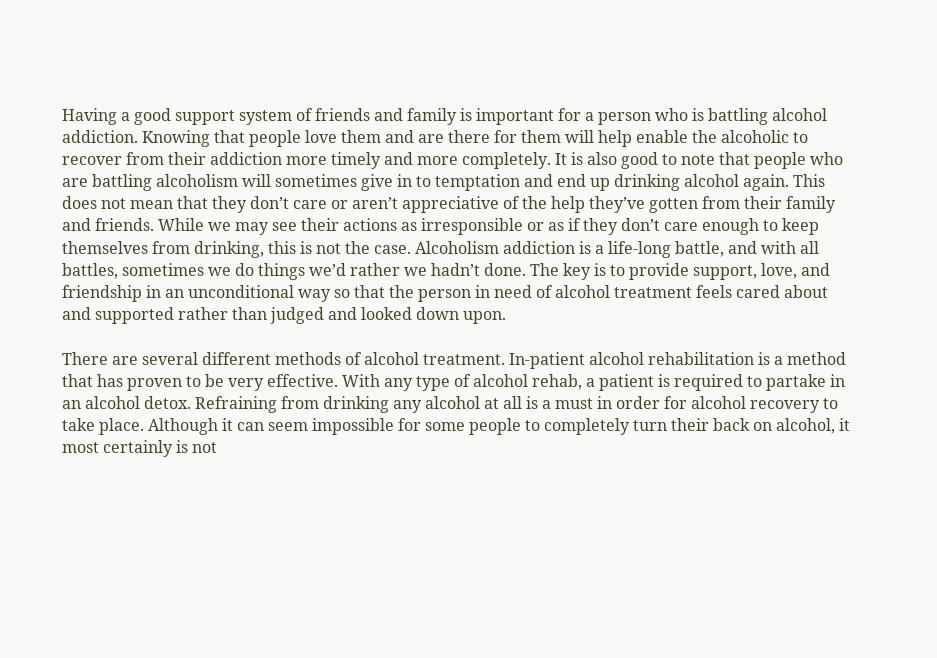Having a good support system of friends and family is important for a person who is battling alcohol addiction. Knowing that people love them and are there for them will help enable the alcoholic to recover from their addiction more timely and more completely. It is also good to note that people who are battling alcoholism will sometimes give in to temptation and end up drinking alcohol again. This does not mean that they don’t care or aren’t appreciative of the help they’ve gotten from their family and friends. While we may see their actions as irresponsible or as if they don’t care enough to keep themselves from drinking, this is not the case. Alcoholism addiction is a life-long battle, and with all battles, sometimes we do things we’d rather we hadn’t done. The key is to provide support, love, and friendship in an unconditional way so that the person in need of alcohol treatment feels cared about and supported rather than judged and looked down upon.

There are several different methods of alcohol treatment. In-patient alcohol rehabilitation is a method that has proven to be very effective. With any type of alcohol rehab, a patient is required to partake in an alcohol detox. Refraining from drinking any alcohol at all is a must in order for alcohol recovery to take place. Although it can seem impossible for some people to completely turn their back on alcohol, it most certainly is not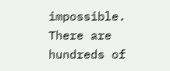impossible. There are hundreds of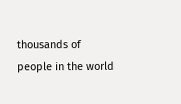thousands of people in the world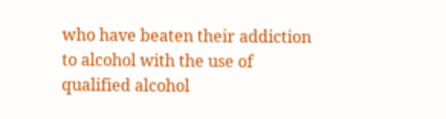who have beaten their addiction to alcohol with the use of qualified alcohol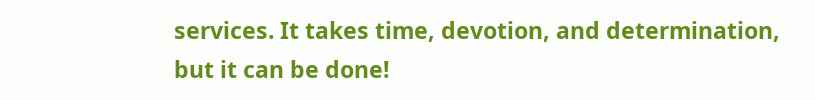services. It takes time, devotion, and determination, but it can be done!